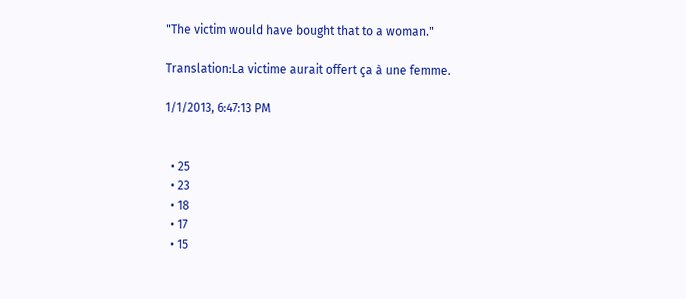"The victim would have bought that to a woman."

Translation:La victime aurait offert ça à une femme.

1/1/2013, 6:47:13 PM


  • 25
  • 23
  • 18
  • 17
  • 15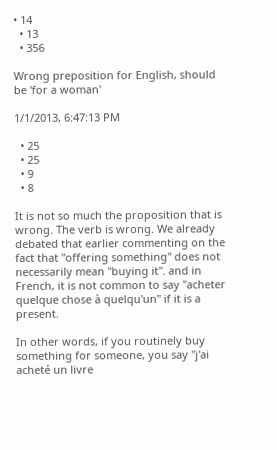• 14
  • 13
  • 356

Wrong preposition for English, should be 'for a woman'

1/1/2013, 6:47:13 PM

  • 25
  • 25
  • 9
  • 8

It is not so much the proposition that is wrong. The verb is wrong. We already debated that earlier commenting on the fact that "offering something" does not necessarily mean "buying it". and in French, it is not common to say "acheter quelque chose à quelqu'un" if it is a present.

In other words, if you routinely buy something for someone, you say "j'ai acheté un livre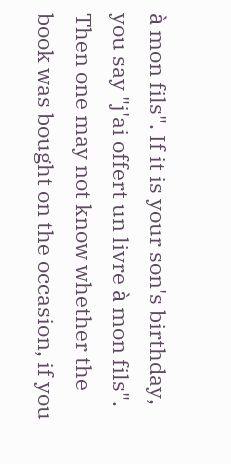à mon fils". If it is your son's birthday, you say "j'ai offert un livre à mon fils". Then one may not know whether the book was bought on the occasion, if you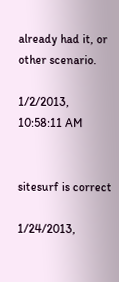already had it, or other scenario.

1/2/2013, 10:58:11 AM


sitesurf is correct

1/24/2013,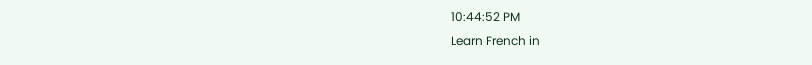10:44:52 PM
Learn French in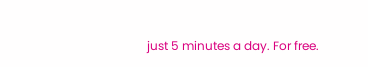just 5 minutes a day. For free.